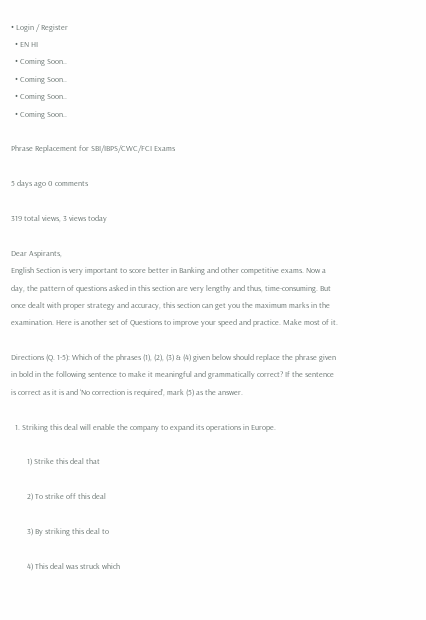• Login / Register
  • EN HI
  • Coming Soon..
  • Coming Soon..
  • Coming Soon..
  • Coming Soon..

Phrase Replacement for SBI/IBPS/CWC/FCI Exams

5 days ago 0 comments

319 total views, 3 views today

Dear Aspirants,
English Section is very important to score better in Banking and other competitive exams. Now a day, the pattern of questions asked in this section are very lengthy and thus, time-consuming. But once dealt with proper strategy and accuracy, this section can get you the maximum marks in the examination. Here is another set of Questions to improve your speed and practice. Make most of it.

Directions (Q. 1-5): Which of the phrases (1), (2), (3) & (4) given below should replace the phrase given in bold in the following sentence to make it meaningful and grammatically correct? If the sentence is correct as it is and ‘No correction is required’, mark (5) as the answer.

  1. Striking this deal will enable the company to expand its operations in Europe.

        1) Strike this deal that

        2) To strike off this deal

        3) By striking this deal to

        4) This deal was struck which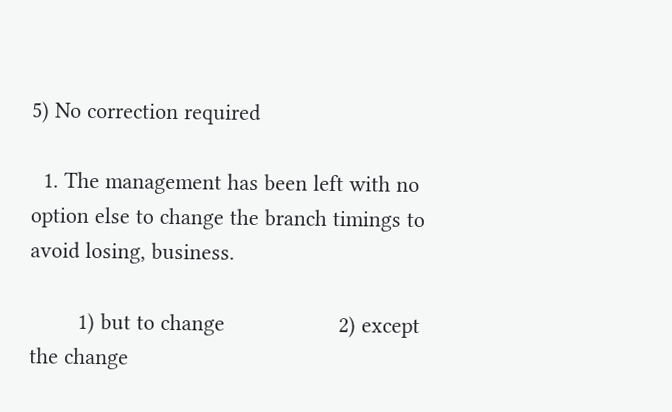5) No correction required

  1. The management has been left with no option else to change the branch timings to avoid losing, business.

        1) but to change                   2) except the change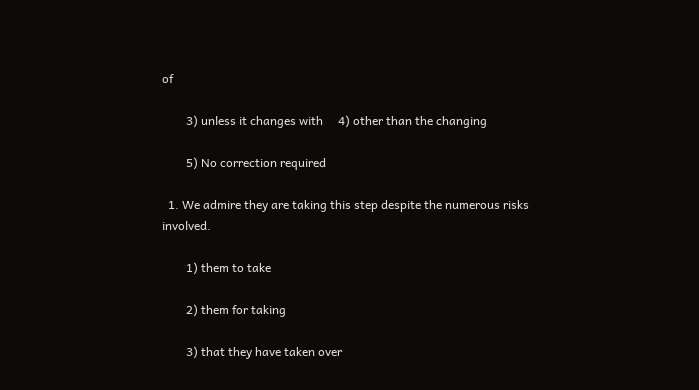of

        3) unless it changes with     4) other than the changing

        5) No correction required

  1. We admire they are taking this step despite the numerous risks involved.

        1) them to take

        2) them for taking

        3) that they have taken over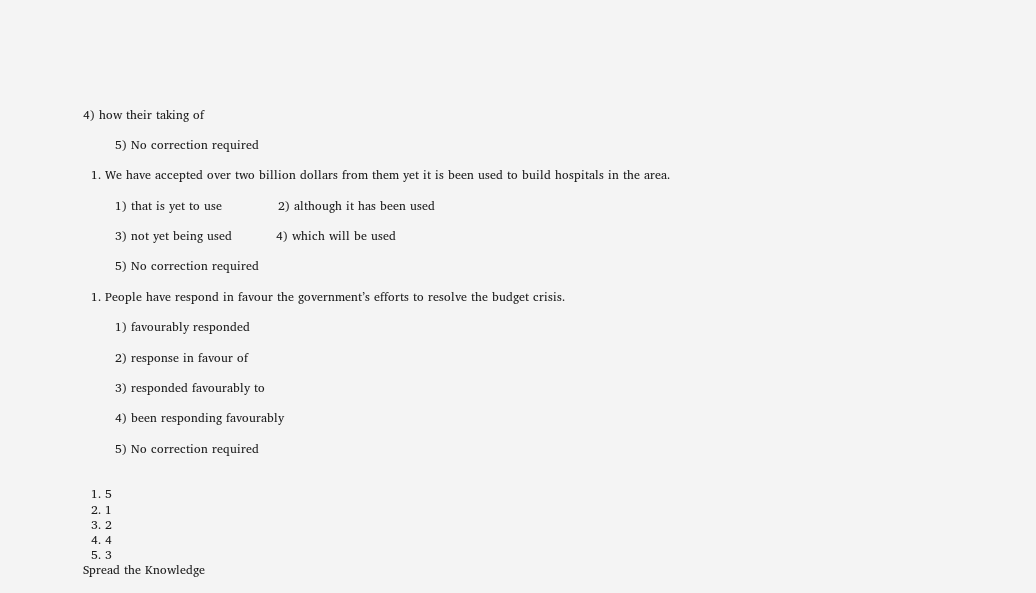4) how their taking of

        5) No correction required

  1. We have accepted over two billion dollars from them yet it is been used to build hospitals in the area.

        1) that is yet to use              2) although it has been used

        3) not yet being used           4) which will be used

        5) No correction required

  1. People have respond in favour the government’s efforts to resolve the budget crisis.

        1) favourably responded

        2) response in favour of

        3) responded favourably to

        4) been responding favourably

        5) No correction required


  1. 5
  2. 1
  3. 2
  4. 4
  5. 3
Spread the Knowledge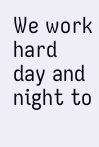We work hard day and night to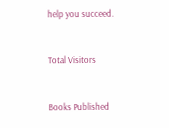help you succeed.


Total Visitors


Books Published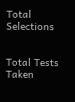Total Selections


Total Tests Taken